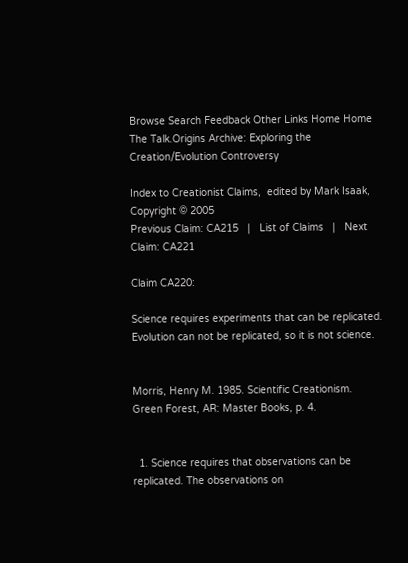Browse Search Feedback Other Links Home Home The Talk.Origins Archive: Exploring the Creation/Evolution Controversy

Index to Creationist Claims,  edited by Mark Isaak,    Copyright © 2005
Previous Claim: CA215   |   List of Claims   |   Next Claim: CA221

Claim CA220:

Science requires experiments that can be replicated. Evolution can not be replicated, so it is not science.


Morris, Henry M. 1985. Scientific Creationism. Green Forest, AR: Master Books, p. 4.


  1. Science requires that observations can be replicated. The observations on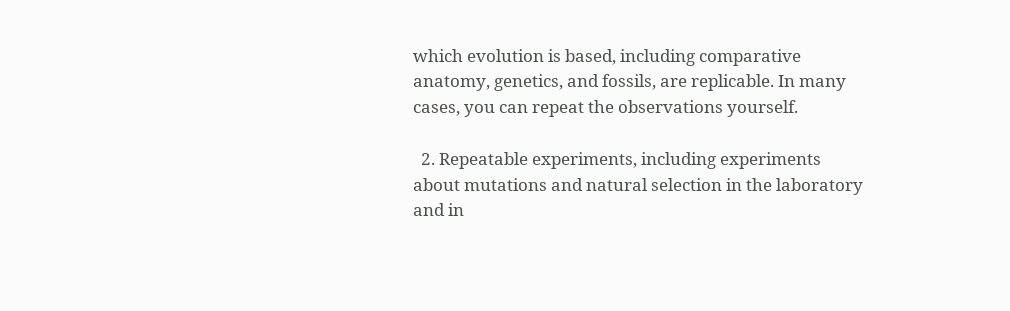which evolution is based, including comparative anatomy, genetics, and fossils, are replicable. In many cases, you can repeat the observations yourself.

  2. Repeatable experiments, including experiments about mutations and natural selection in the laboratory and in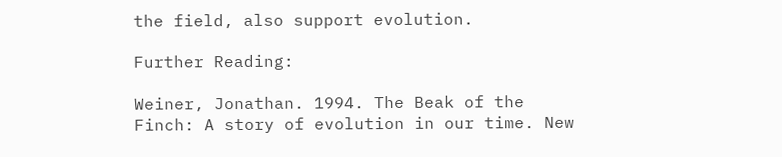the field, also support evolution.

Further Reading:

Weiner, Jonathan. 1994. The Beak of the Finch: A story of evolution in our time. New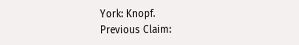York: Knopf.
Previous Claim: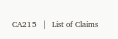CA215   |   List of Claims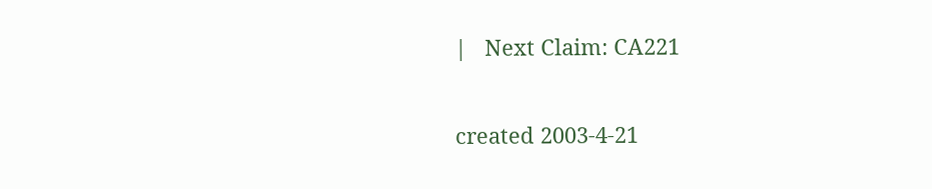|   Next Claim: CA221

created 2003-4-21